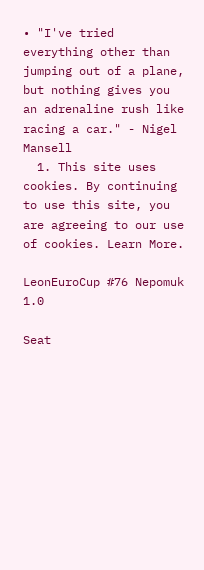• "I've tried everything other than jumping out of a plane, but nothing gives you an adrenaline rush like racing a car." - Nigel Mansell
  1. This site uses cookies. By continuing to use this site, you are agreeing to our use of cookies. Learn More.

LeonEuroCup #76 Nepomuk 1.0

Seat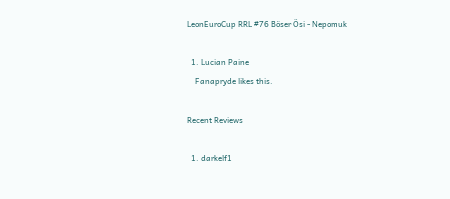LeonEuroCup RRL #76 Böser Ösi - Nepomuk

  1. Lucian Paine
    Fanapryde likes this.

Recent Reviews

  1. darkelf1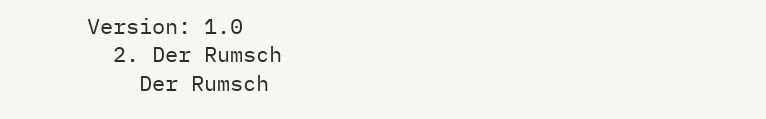Version: 1.0
  2. Der Rumsch
    Der Rumsch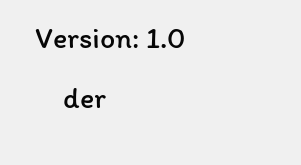Version: 1.0
    der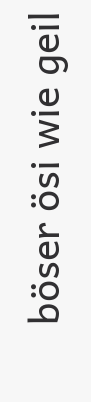böser ösi wie geil